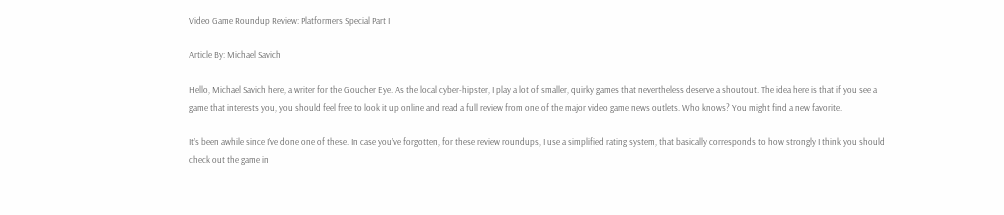Video Game Roundup Review: Platformers Special Part I

Article By: Michael Savich

Hello, Michael Savich here, a writer for the Goucher Eye. As the local cyber-hipster, I play a lot of smaller, quirky games that nevertheless deserve a shoutout. The idea here is that if you see a game that interests you, you should feel free to look it up online and read a full review from one of the major video game news outlets. Who knows? You might find a new favorite.

It’s been awhile since I’ve done one of these. In case you’ve forgotten, for these review roundups, I use a simplified rating system, that basically corresponds to how strongly I think you should check out the game in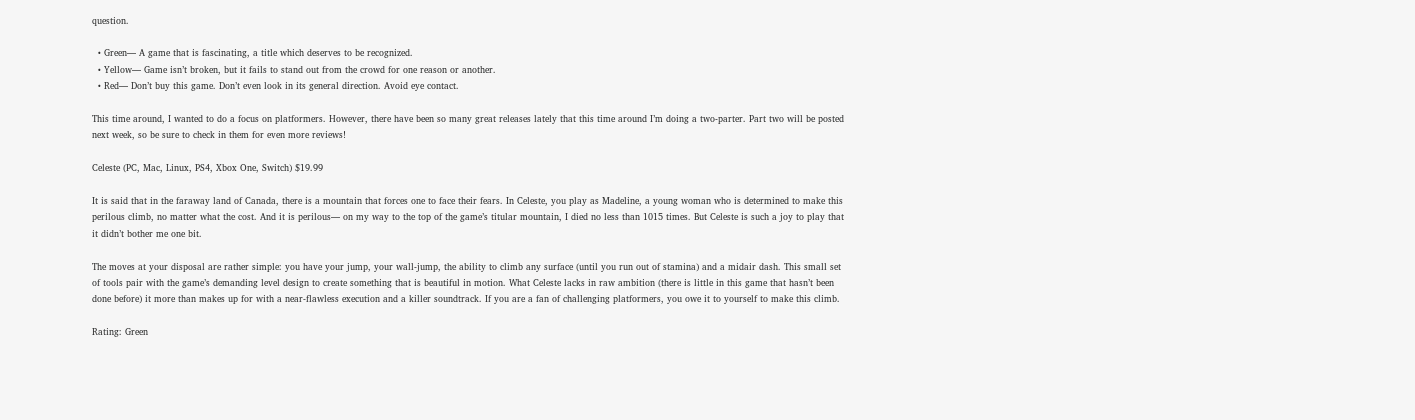question.

  • Green— A game that is fascinating, a title which deserves to be recognized.
  • Yellow— Game isn’t broken, but it fails to stand out from the crowd for one reason or another.
  • Red— Don’t buy this game. Don’t even look in its general direction. Avoid eye contact.

This time around, I wanted to do a focus on platformers. However, there have been so many great releases lately that this time around I’m doing a two-parter. Part two will be posted next week, so be sure to check in them for even more reviews!

Celeste (PC, Mac, Linux, PS4, Xbox One, Switch) $19.99

It is said that in the faraway land of Canada, there is a mountain that forces one to face their fears. In Celeste, you play as Madeline, a young woman who is determined to make this perilous climb, no matter what the cost. And it is perilous— on my way to the top of the game’s titular mountain, I died no less than 1015 times. But Celeste is such a joy to play that it didn’t bother me one bit.

The moves at your disposal are rather simple: you have your jump, your wall-jump, the ability to climb any surface (until you run out of stamina) and a midair dash. This small set of tools pair with the game’s demanding level design to create something that is beautiful in motion. What Celeste lacks in raw ambition (there is little in this game that hasn’t been done before) it more than makes up for with a near-flawless execution and a killer soundtrack. If you are a fan of challenging platformers, you owe it to yourself to make this climb.

Rating: Green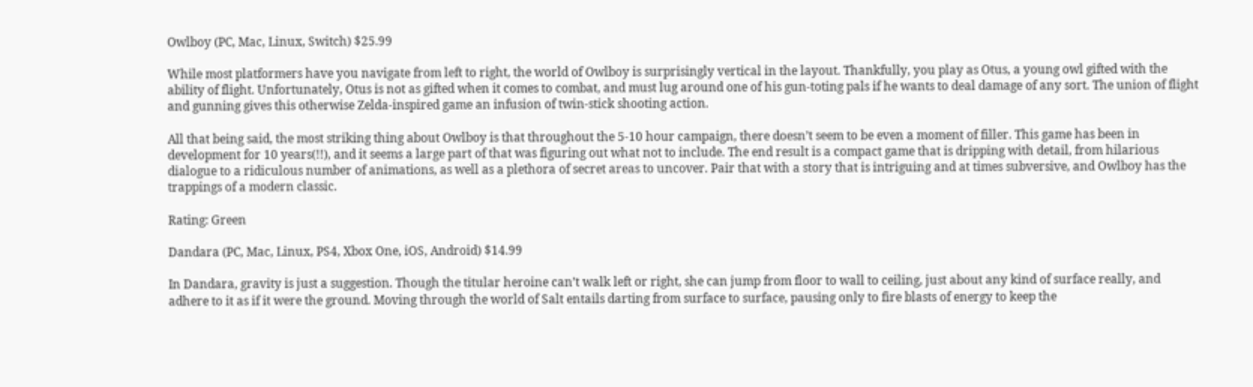Owlboy (PC, Mac, Linux, Switch) $25.99

While most platformers have you navigate from left to right, the world of Owlboy is surprisingly vertical in the layout. Thankfully, you play as Otus, a young owl gifted with the ability of flight. Unfortunately, Otus is not as gifted when it comes to combat, and must lug around one of his gun-toting pals if he wants to deal damage of any sort. The union of flight and gunning gives this otherwise Zelda-inspired game an infusion of twin-stick shooting action.

All that being said, the most striking thing about Owlboy is that throughout the 5-10 hour campaign, there doesn’t seem to be even a moment of filler. This game has been in development for 10 years(!!), and it seems a large part of that was figuring out what not to include. The end result is a compact game that is dripping with detail, from hilarious dialogue to a ridiculous number of animations, as well as a plethora of secret areas to uncover. Pair that with a story that is intriguing and at times subversive, and Owlboy has the trappings of a modern classic.

Rating: Green

Dandara (PC, Mac, Linux, PS4, Xbox One, iOS, Android) $14.99

In Dandara, gravity is just a suggestion. Though the titular heroine can’t walk left or right, she can jump from floor to wall to ceiling, just about any kind of surface really, and adhere to it as if it were the ground. Moving through the world of Salt entails darting from surface to surface, pausing only to fire blasts of energy to keep the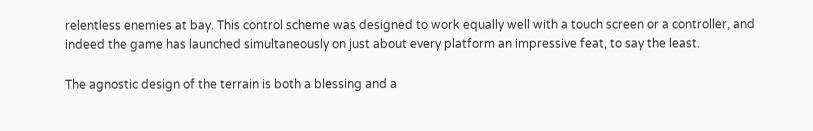relentless enemies at bay. This control scheme was designed to work equally well with a touch screen or a controller, and indeed the game has launched simultaneously on just about every platform an impressive feat, to say the least.

The agnostic design of the terrain is both a blessing and a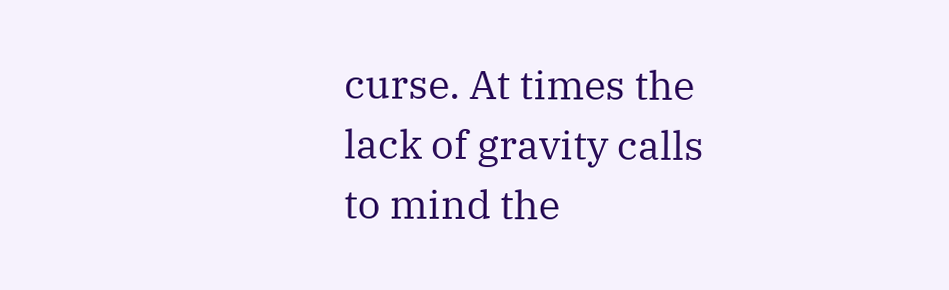curse. At times the lack of gravity calls to mind the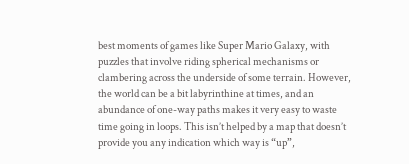best moments of games like Super Mario Galaxy, with puzzles that involve riding spherical mechanisms or clambering across the underside of some terrain. However, the world can be a bit labyrinthine at times, and an abundance of one-way paths makes it very easy to waste time going in loops. This isn’t helped by a map that doesn’t provide you any indication which way is “up”,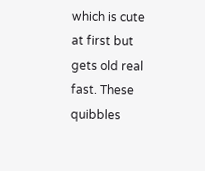which is cute at first but gets old real fast. These quibbles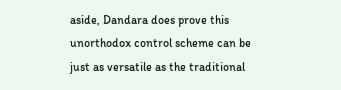aside, Dandara does prove this unorthodox control scheme can be just as versatile as the traditional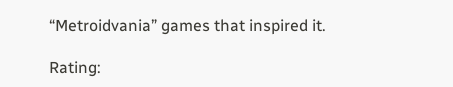“Metroidvania” games that inspired it.

Rating: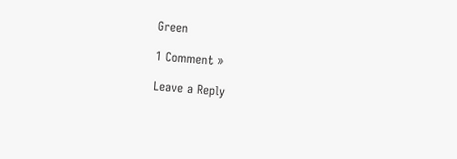Green

1 Comment »

Leave a Reply